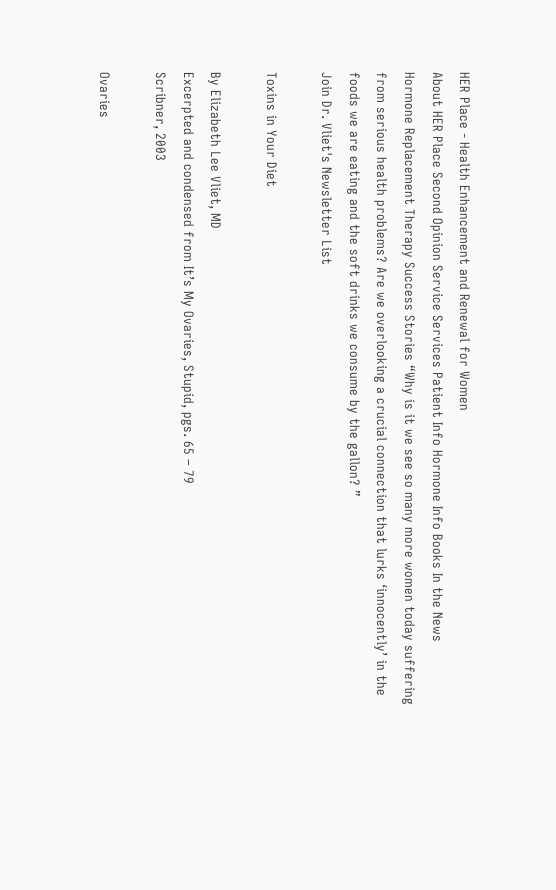HER Place - Health Enhancement and Renewal for Women
About HER Place Second Opinion Service Services Patient Info Hormone Info Books In the News
Hormone Replacement Therapy Success Stories “Why is it we see so many more women today suffering from serious health problems? Are we overlooking a crucial connection that lurks ‘innocently’ in the foods we are eating and the soft drinks we consume by the gallon? ”
Join Dr. Vliet's Newsletter List

Toxins in Your Diet

By Elizabeth Lee Vliet, MD
Excerpted and condensed from It’s My Ovaries, Stupid, pgs. 65 – 79
Scribner, 2003

Ovaries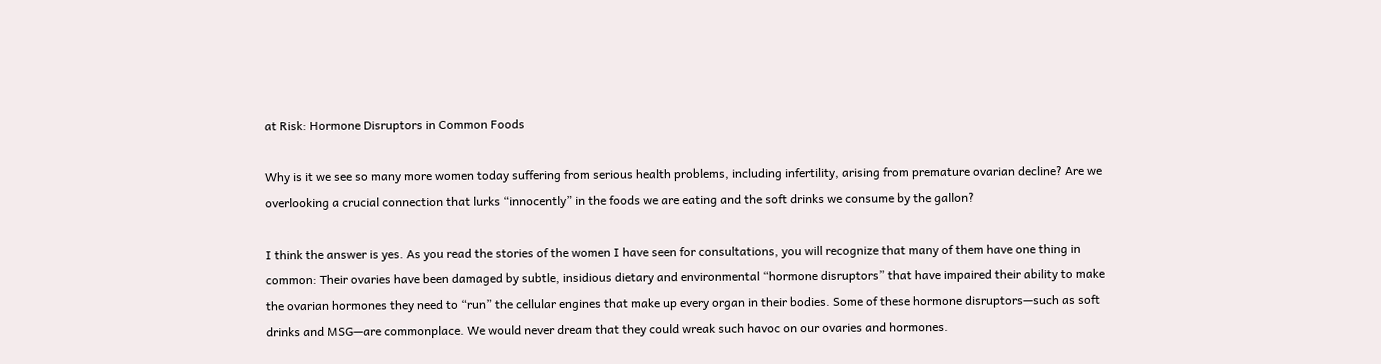at Risk: Hormone Disruptors in Common Foods

Why is it we see so many more women today suffering from serious health problems, including infertility, arising from premature ovarian decline? Are we overlooking a crucial connection that lurks “innocently” in the foods we are eating and the soft drinks we consume by the gallon?

I think the answer is yes. As you read the stories of the women I have seen for consultations, you will recognize that many of them have one thing in common: Their ovaries have been damaged by subtle, insidious dietary and environmental “hormone disruptors” that have impaired their ability to make the ovarian hormones they need to “run” the cellular engines that make up every organ in their bodies. Some of these hormone disruptors—such as soft drinks and MSG—are commonplace. We would never dream that they could wreak such havoc on our ovaries and hormones.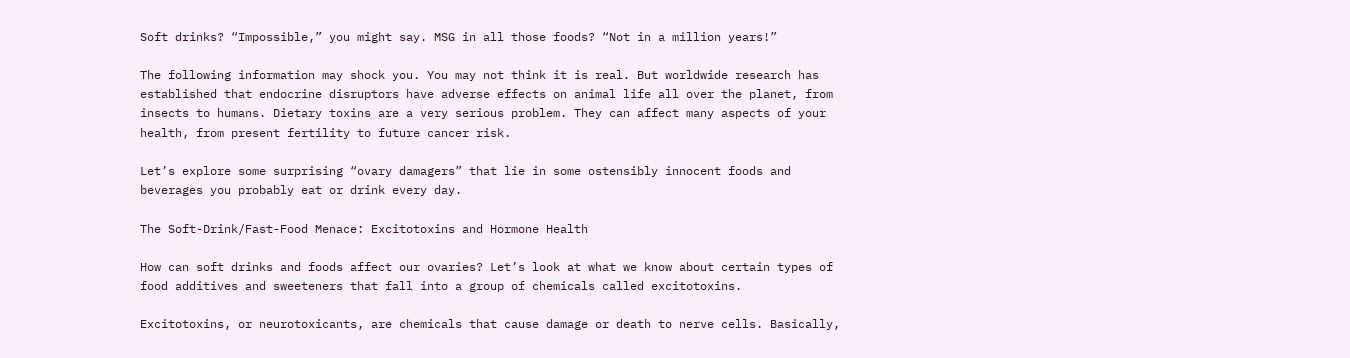Soft drinks? “Impossible,” you might say. MSG in all those foods? “Not in a million years!”

The following information may shock you. You may not think it is real. But worldwide research has established that endocrine disruptors have adverse effects on animal life all over the planet, from insects to humans. Dietary toxins are a very serious problem. They can affect many aspects of your health, from present fertility to future cancer risk.

Let’s explore some surprising “ovary damagers” that lie in some ostensibly innocent foods and beverages you probably eat or drink every day.

The Soft-Drink/Fast-Food Menace: Excitotoxins and Hormone Health

How can soft drinks and foods affect our ovaries? Let’s look at what we know about certain types of food additives and sweeteners that fall into a group of chemicals called excitotoxins.

Excitotoxins, or neurotoxicants, are chemicals that cause damage or death to nerve cells. Basically,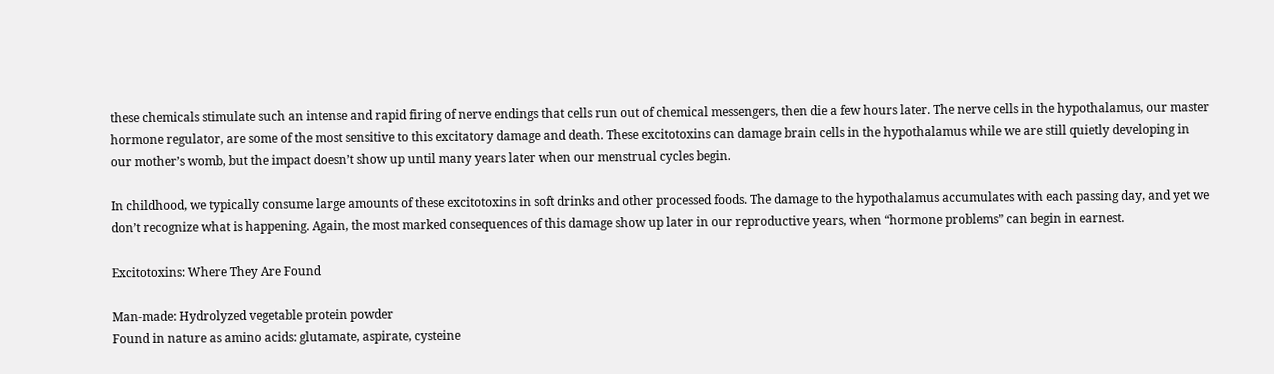these chemicals stimulate such an intense and rapid firing of nerve endings that cells run out of chemical messengers, then die a few hours later. The nerve cells in the hypothalamus, our master hormone regulator, are some of the most sensitive to this excitatory damage and death. These excitotoxins can damage brain cells in the hypothalamus while we are still quietly developing in our mother’s womb, but the impact doesn’t show up until many years later when our menstrual cycles begin.

In childhood, we typically consume large amounts of these excitotoxins in soft drinks and other processed foods. The damage to the hypothalamus accumulates with each passing day, and yet we don’t recognize what is happening. Again, the most marked consequences of this damage show up later in our reproductive years, when “hormone problems” can begin in earnest.

Excitotoxins: Where They Are Found

Man-made: Hydrolyzed vegetable protein powder
Found in nature as amino acids: glutamate, aspirate, cysteine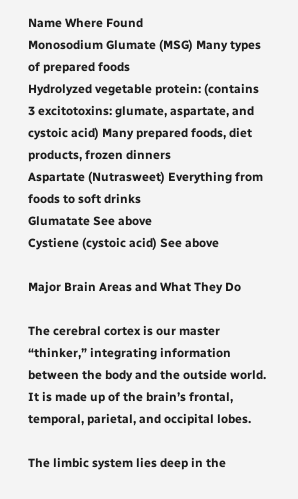Name Where Found
Monosodium Glumate (MSG) Many types of prepared foods
Hydrolyzed vegetable protein: (contains 3 excitotoxins: glumate, aspartate, and cystoic acid) Many prepared foods, diet products, frozen dinners
Aspartate (Nutrasweet) Everything from foods to soft drinks
Glumatate See above
Cystiene (cystoic acid) See above

Major Brain Areas and What They Do

The cerebral cortex is our master “thinker,” integrating information between the body and the outside world. It is made up of the brain’s frontal, temporal, parietal, and occipital lobes.

The limbic system lies deep in the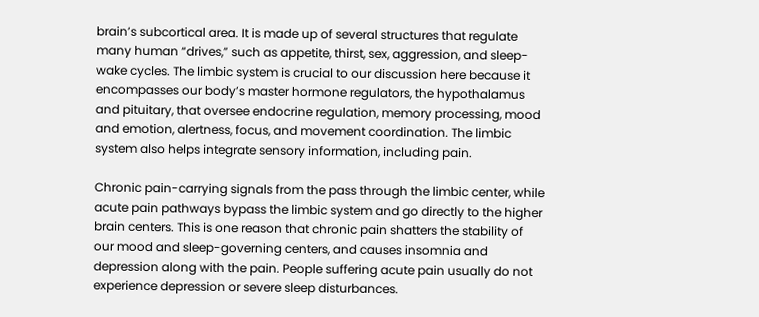brain’s subcortical area. It is made up of several structures that regulate many human “drives,” such as appetite, thirst, sex, aggression, and sleep-wake cycles. The limbic system is crucial to our discussion here because it encompasses our body’s master hormone regulators, the hypothalamus and pituitary, that oversee endocrine regulation, memory processing, mood and emotion, alertness, focus, and movement coordination. The limbic system also helps integrate sensory information, including pain.

Chronic pain-carrying signals from the pass through the limbic center, while acute pain pathways bypass the limbic system and go directly to the higher brain centers. This is one reason that chronic pain shatters the stability of our mood and sleep-governing centers, and causes insomnia and depression along with the pain. People suffering acute pain usually do not experience depression or severe sleep disturbances.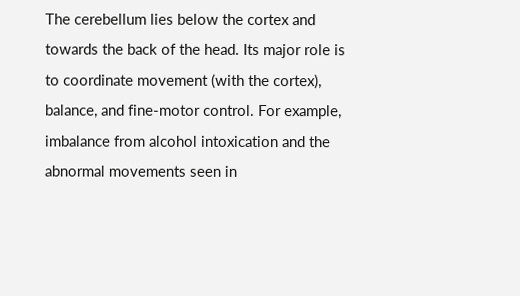The cerebellum lies below the cortex and towards the back of the head. Its major role is to coordinate movement (with the cortex), balance, and fine-motor control. For example, imbalance from alcohol intoxication and the abnormal movements seen in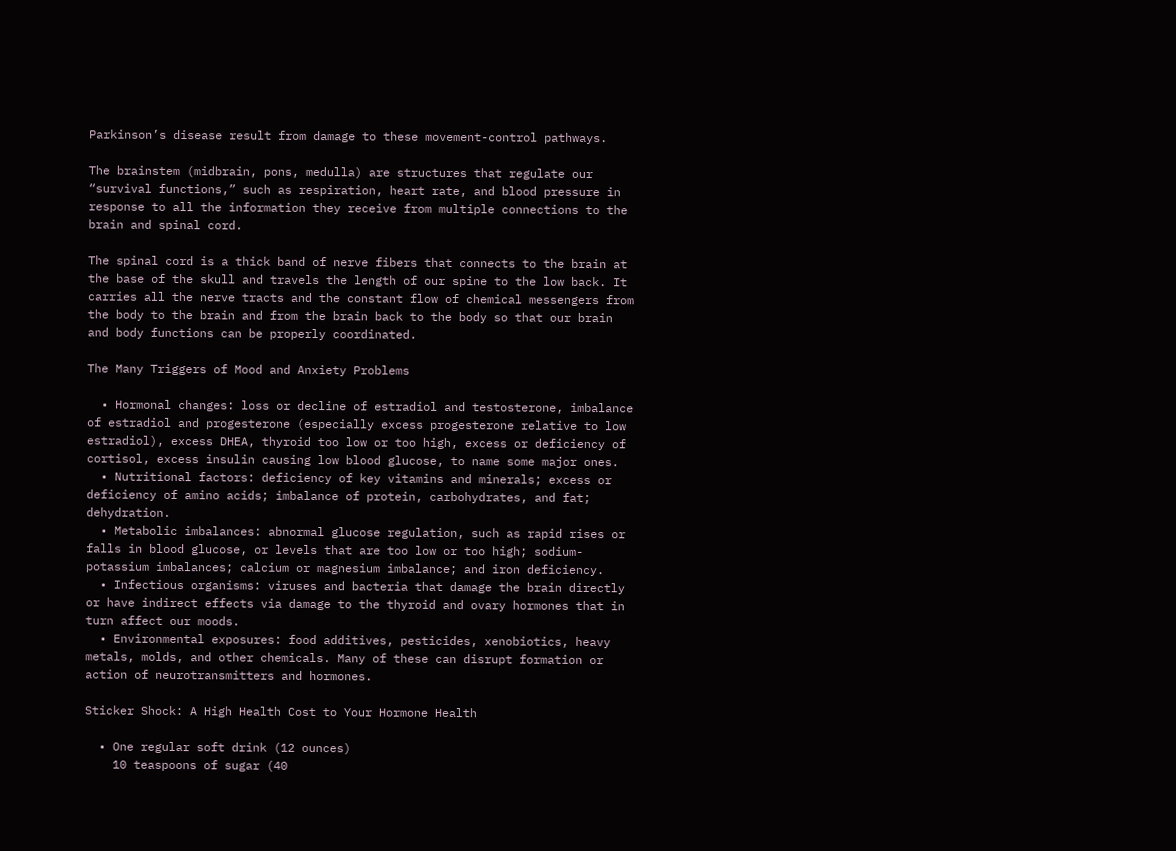Parkinson’s disease result from damage to these movement-control pathways.

The brainstem (midbrain, pons, medulla) are structures that regulate our “survival functions,” such as respiration, heart rate, and blood pressure in response to all the information they receive from multiple connections to the brain and spinal cord.

The spinal cord is a thick band of nerve fibers that connects to the brain at the base of the skull and travels the length of our spine to the low back. It carries all the nerve tracts and the constant flow of chemical messengers from the body to the brain and from the brain back to the body so that our brain and body functions can be properly coordinated.

The Many Triggers of Mood and Anxiety Problems

  • Hormonal changes: loss or decline of estradiol and testosterone, imbalance of estradiol and progesterone (especially excess progesterone relative to low estradiol), excess DHEA, thyroid too low or too high, excess or deficiency of cortisol, excess insulin causing low blood glucose, to name some major ones.
  • Nutritional factors: deficiency of key vitamins and minerals; excess or deficiency of amino acids; imbalance of protein, carbohydrates, and fat; dehydration.
  • Metabolic imbalances: abnormal glucose regulation, such as rapid rises or falls in blood glucose, or levels that are too low or too high; sodium-potassium imbalances; calcium or magnesium imbalance; and iron deficiency.
  • Infectious organisms: viruses and bacteria that damage the brain directly or have indirect effects via damage to the thyroid and ovary hormones that in turn affect our moods.
  • Environmental exposures: food additives, pesticides, xenobiotics, heavy metals, molds, and other chemicals. Many of these can disrupt formation or action of neurotransmitters and hormones.

Sticker Shock: A High Health Cost to Your Hormone Health

  • One regular soft drink (12 ounces)
    10 teaspoons of sugar (40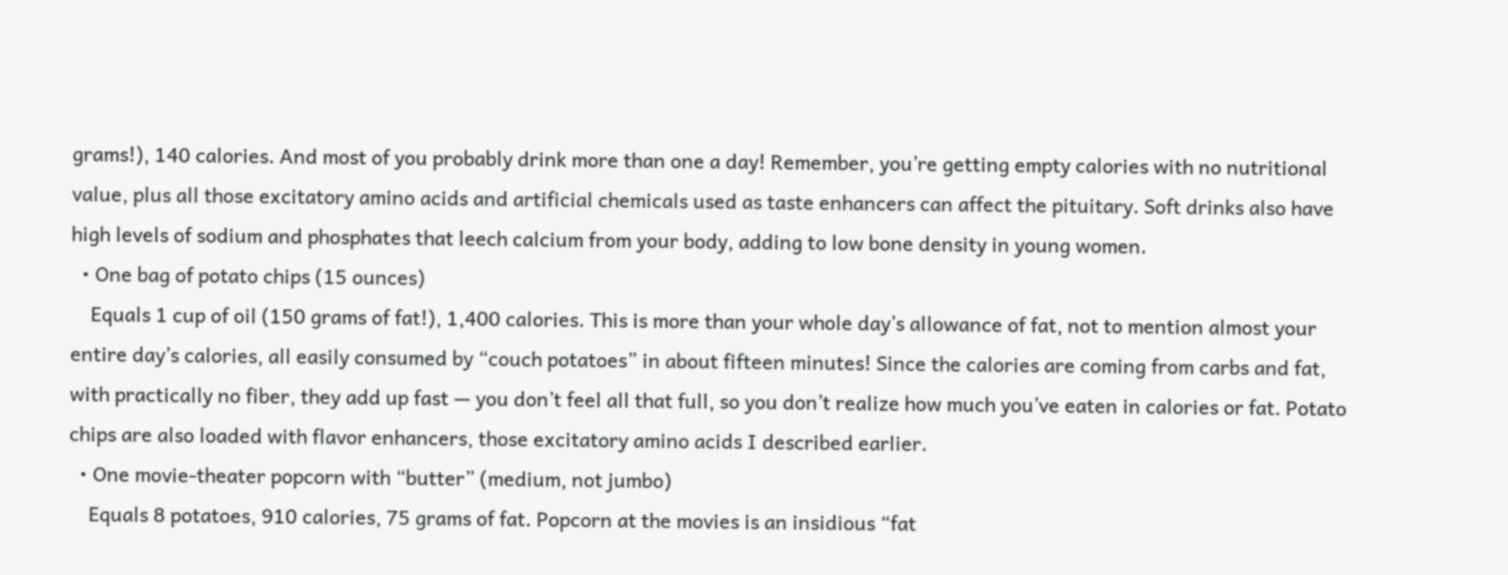grams!), 140 calories. And most of you probably drink more than one a day! Remember, you’re getting empty calories with no nutritional value, plus all those excitatory amino acids and artificial chemicals used as taste enhancers can affect the pituitary. Soft drinks also have high levels of sodium and phosphates that leech calcium from your body, adding to low bone density in young women.
  • One bag of potato chips (15 ounces)
    Equals 1 cup of oil (150 grams of fat!), 1,400 calories. This is more than your whole day’s allowance of fat, not to mention almost your entire day’s calories, all easily consumed by “couch potatoes” in about fifteen minutes! Since the calories are coming from carbs and fat, with practically no fiber, they add up fast — you don’t feel all that full, so you don’t realize how much you’ve eaten in calories or fat. Potato chips are also loaded with flavor enhancers, those excitatory amino acids I described earlier.
  • One movie-theater popcorn with “butter” (medium, not jumbo)
    Equals 8 potatoes, 910 calories, 75 grams of fat. Popcorn at the movies is an insidious “fat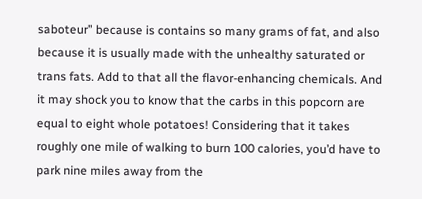saboteur” because is contains so many grams of fat, and also because it is usually made with the unhealthy saturated or trans fats. Add to that all the flavor-enhancing chemicals. And it may shock you to know that the carbs in this popcorn are equal to eight whole potatoes! Considering that it takes roughly one mile of walking to burn 100 calories, you’d have to park nine miles away from the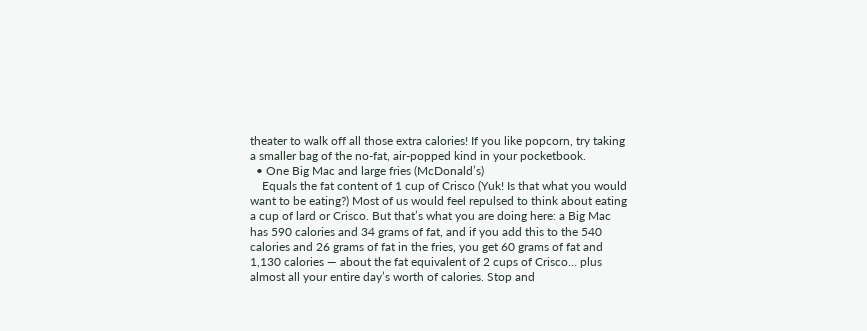theater to walk off all those extra calories! If you like popcorn, try taking a smaller bag of the no-fat, air-popped kind in your pocketbook.
  • One Big Mac and large fries (McDonald’s)
    Equals the fat content of 1 cup of Crisco (Yuk! Is that what you would want to be eating?) Most of us would feel repulsed to think about eating a cup of lard or Crisco. But that’s what you are doing here: a Big Mac has 590 calories and 34 grams of fat, and if you add this to the 540 calories and 26 grams of fat in the fries, you get 60 grams of fat and 1,130 calories — about the fat equivalent of 2 cups of Crisco… plus almost all your entire day’s worth of calories. Stop and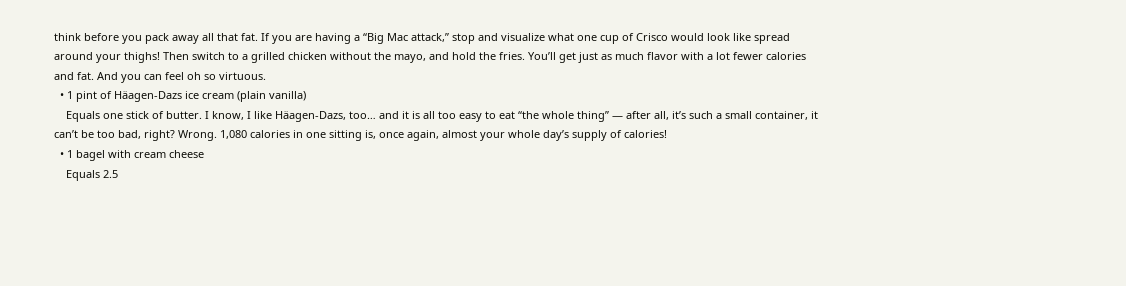think before you pack away all that fat. If you are having a “Big Mac attack,” stop and visualize what one cup of Crisco would look like spread around your thighs! Then switch to a grilled chicken without the mayo, and hold the fries. You’ll get just as much flavor with a lot fewer calories and fat. And you can feel oh so virtuous.
  • 1 pint of Häagen-Dazs ice cream (plain vanilla)
    Equals one stick of butter. I know, I like Häagen-Dazs, too… and it is all too easy to eat “the whole thing” — after all, it’s such a small container, it can’t be too bad, right? Wrong. 1,080 calories in one sitting is, once again, almost your whole day’s supply of calories!
  • 1 bagel with cream cheese
    Equals 2.5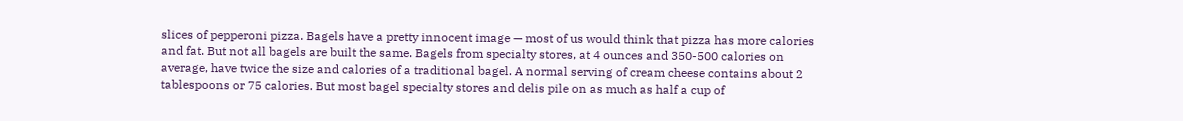slices of pepperoni pizza. Bagels have a pretty innocent image — most of us would think that pizza has more calories and fat. But not all bagels are built the same. Bagels from specialty stores, at 4 ounces and 350-500 calories on average, have twice the size and calories of a traditional bagel. A normal serving of cream cheese contains about 2 tablespoons or 75 calories. But most bagel specialty stores and delis pile on as much as half a cup of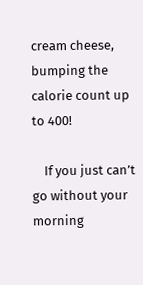cream cheese, bumping the calorie count up to 400!

    If you just can’t go without your morning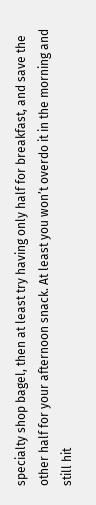specialty shop bagel, then at least try having only half for breakfast, and save the other half for your afternoon snack. At least you won’t overdo it in the morning and still hit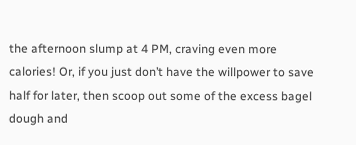the afternoon slump at 4 PM, craving even more calories! Or, if you just don’t have the willpower to save half for later, then scoop out some of the excess bagel dough and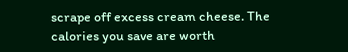scrape off excess cream cheese. The calories you save are worth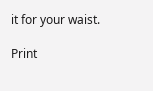it for your waist.

Print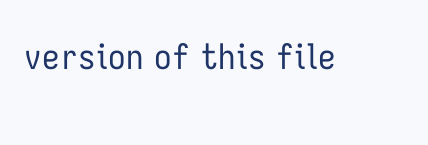version of this file